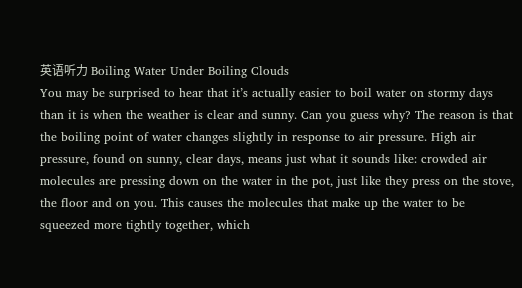英语听力 Boiling Water Under Boiling Clouds
You may be surprised to hear that it’s actually easier to boil water on stormy days than it is when the weather is clear and sunny. Can you guess why? The reason is that the boiling point of water changes slightly in response to air pressure. High air pressure, found on sunny, clear days, means just what it sounds like: crowded air molecules are pressing down on the water in the pot, just like they press on the stove, the floor and on you. This causes the molecules that make up the water to be squeezed more tightly together, which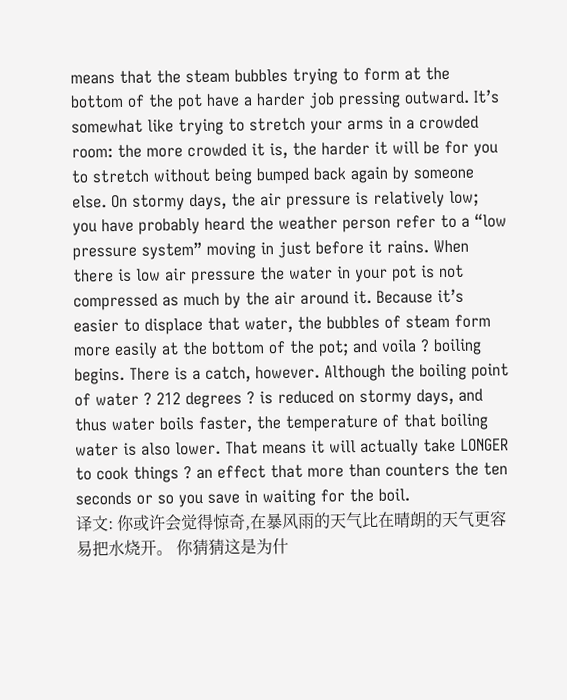means that the steam bubbles trying to form at the bottom of the pot have a harder job pressing outward. It’s somewhat like trying to stretch your arms in a crowded room: the more crowded it is, the harder it will be for you to stretch without being bumped back again by someone else. On stormy days, the air pressure is relatively low; you have probably heard the weather person refer to a “low pressure system” moving in just before it rains. When there is low air pressure the water in your pot is not compressed as much by the air around it. Because it’s easier to displace that water, the bubbles of steam form more easily at the bottom of the pot; and voila ? boiling begins. There is a catch, however. Although the boiling point of water ? 212 degrees ? is reduced on stormy days, and thus water boils faster, the temperature of that boiling water is also lower. That means it will actually take LONGER to cook things ? an effect that more than counters the ten seconds or so you save in waiting for the boil.
译文: 你或许会觉得惊奇,在暴风雨的天气比在晴朗的天气更容易把水烧开。 你猜猜这是为什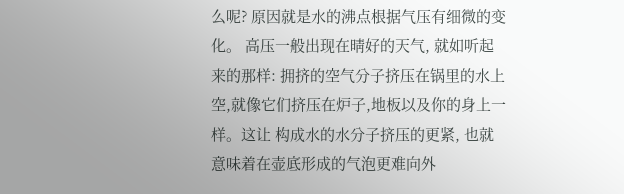么呢? 原因就是水的沸点根据气压有细微的变化。 高压一般出现在晴好的天气, 就如听起来的那样: 拥挤的空气分子挤压在锅里的水上空,就像它们挤压在炉子,地板以及你的身上一样。这让 构成水的水分子挤压的更紧, 也就意味着在壶底形成的气泡更难向外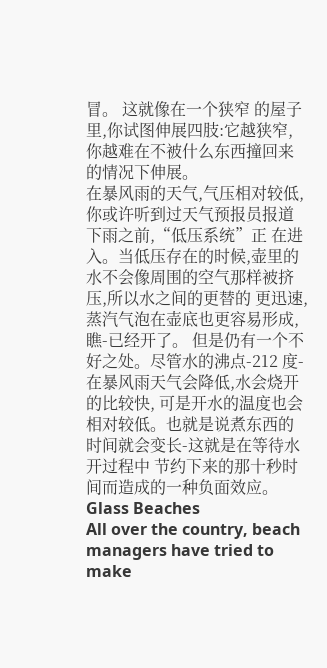冒。 这就像在一个狭窄 的屋子里,你试图伸展四肢:它越狭窄,你越难在不被什么东西撞回来的情况下伸展。
在暴风雨的天气,气压相对较低,你或许听到过天气预报员报道下雨之前,“低压系统”正 在进入。当低压存在的时候,壶里的水不会像周围的空气那样被挤压,所以水之间的更替的 更迅速,蒸汽气泡在壶底也更容易形成,瞧-已经开了。 但是仍有一个不好之处。尽管水的沸点-212 度-在暴风雨天气会降低,水会烧开的比较快, 可是开水的温度也会相对较低。也就是说煮东西的时间就会变长-这就是在等待水开过程中 节约下来的那十秒时间而造成的一种负面效应。
Glass Beaches
All over the country, beach managers have tried to make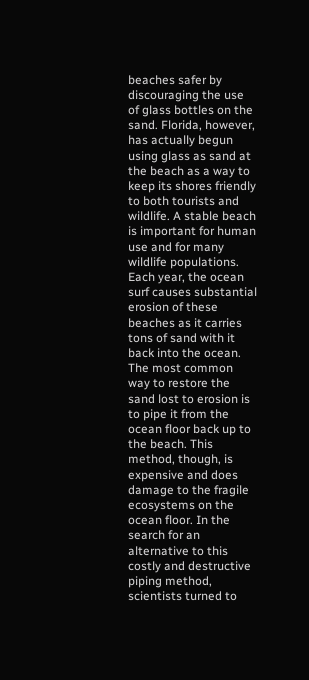beaches safer by discouraging the use of glass bottles on the sand. Florida, however, has actually begun using glass as sand at the beach as a way to keep its shores friendly to both tourists and wildlife. A stable beach is important for human use and for many wildlife populations. Each year, the ocean surf causes substantial erosion of these beaches as it carries tons of sand with it back into the ocean. The most common way to restore the sand lost to erosion is to pipe it from the ocean floor back up to the beach. This method, though, is expensive and does damage to the fragile ecosystems on the ocean floor. In the search for an alternative to this costly and destructive piping method, scientists turned to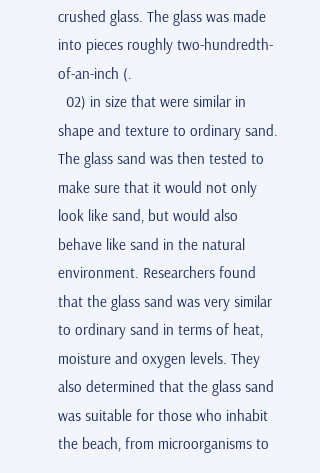crushed glass. The glass was made into pieces roughly two-hundredth-of-an-inch (.
  02) in size that were similar in shape and texture to ordinary sand. The glass sand was then tested to make sure that it would not only look like sand, but would also behave like sand in the natural environment. Researchers found that the glass sand was very similar to ordinary sand in terms of heat, moisture and oxygen levels. They also determined that the glass sand was suitable for those who inhabit the beach, from microorganisms to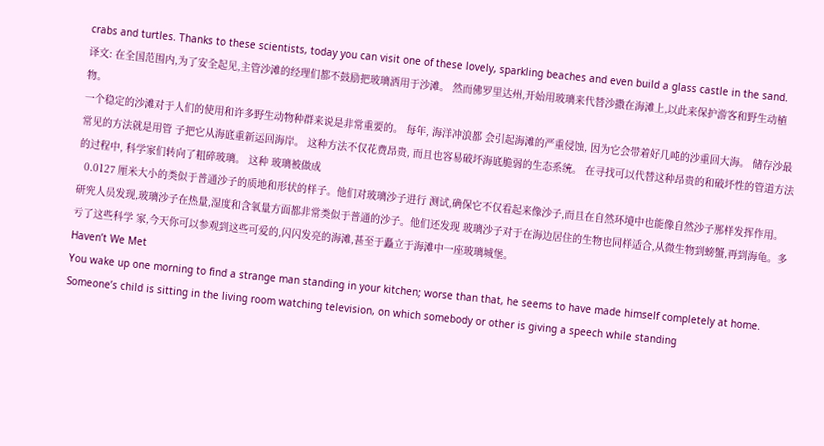crabs and turtles. Thanks to these scientists, today you can visit one of these lovely, sparkling beaches and even build a glass castle in the sand.
译文: 在全国范围内,为了安全起见,主管沙滩的经理们都不鼓励把玻璃洒用于沙滩。 然而佛罗里达州,开始用玻璃来代替沙撒在海滩上,以此来保护游客和野生动植物。
一个稳定的沙滩对于人们的使用和许多野生动物种群来说是非常重要的。 每年, 海洋冲浪都 会引起海滩的严重侵蚀, 因为它会带着好几吨的沙重回大海。 储存沙最常见的方法就是用管 子把它从海底重新运回海岸。 这种方法不仅花费昂贵, 而且也容易破坏海底脆弱的生态系统。 在寻找可以代替这种昂贵的和破坏性的管道方法的过程中, 科学家们转向了粗碎玻璃。 这种 玻璃被做成
  0.0127 厘米大小的类似于普通沙子的质地和形状的样子。他们对玻璃沙子进行 测试,确保它不仅看起来像沙子,而且在自然环境中也能像自然沙子那样发挥作用。 研究人员发现,玻璃沙子在热量,湿度和含氧量方面都非常类似于普通的沙子。他们还发现 玻璃沙子对于在海边居住的生物也同样适合,从微生物到螃蟹,再到海龟。多亏了这些科学 家,今天你可以参观到这些可爱的,闪闪发亮的海滩,甚至于矗立于海滩中一座玻璃城堡。
Haven’t We Met
You wake up one morning to find a strange man standing in your kitchen; worse than that, he seems to have made himself completely at home. Someone’s child is sitting in the living room watching television, on which somebody or other is giving a speech while standing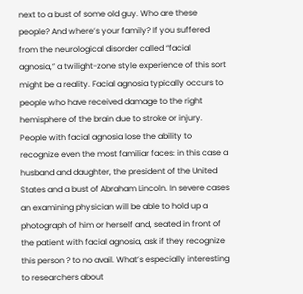next to a bust of some old guy. Who are these people? And where’s your family? If you suffered from the neurological disorder called “facial agnosia,” a twilight-zone style experience of this sort might be a reality. Facial agnosia typically occurs to people who have received damage to the right hemisphere of the brain due to stroke or injury. People with facial agnosia lose the ability to recognize even the most familiar faces: in this case a husband and daughter, the president of the United States and a bust of Abraham Lincoln. In severe cases an examining physician will be able to hold up a photograph of him or herself and, seated in front of the patient with facial agnosia, ask if they recognize this person ? to no avail. What’s especially interesting to researchers about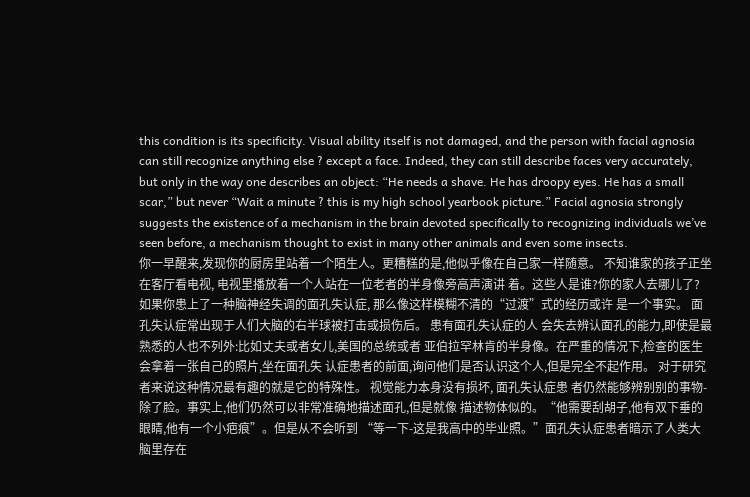this condition is its specificity. Visual ability itself is not damaged, and the person with facial agnosia can still recognize anything else ? except a face. Indeed, they can still describe faces very accurately, but only in the way one describes an object: “He needs a shave. He has droopy eyes. He has a small scar,” but never “Wait a minute ? this is my high school yearbook picture.” Facial agnosia strongly suggests the existence of a mechanism in the brain devoted specifically to recognizing individuals we’ve seen before, a mechanism thought to exist in many other animals and even some insects.
你一早醒来,发现你的厨房里站着一个陌生人。更糟糕的是,他似乎像在自己家一样随意。 不知谁家的孩子正坐在客厅看电视, 电视里播放着一个人站在一位老者的半身像旁高声演讲 着。这些人是谁?你的家人去哪儿了? 如果你患上了一种脑神经失调的面孔失认症, 那么像这样模糊不清的“过渡”式的经历或许 是一个事实。 面孔失认症常出现于人们大脑的右半球被打击或损伤后。 患有面孔失认症的人 会失去辨认面孔的能力,即使是最熟悉的人也不列外:比如丈夫或者女儿,美国的总统或者 亚伯拉罕林肯的半身像。在严重的情况下,检查的医生会拿着一张自己的照片,坐在面孔失 认症患者的前面,询问他们是否认识这个人,但是完全不起作用。 对于研究者来说这种情况最有趣的就是它的特殊性。 视觉能力本身没有损坏, 面孔失认症患 者仍然能够辨别别的事物-除了脸。事实上,他们仍然可以非常准确地描述面孔,但是就像 描述物体似的。“他需要刮胡子,他有双下垂的眼睛,他有一个小疤痕”。但是从不会听到 “等一下-这是我高中的毕业照。”面孔失认症患者暗示了人类大脑里存在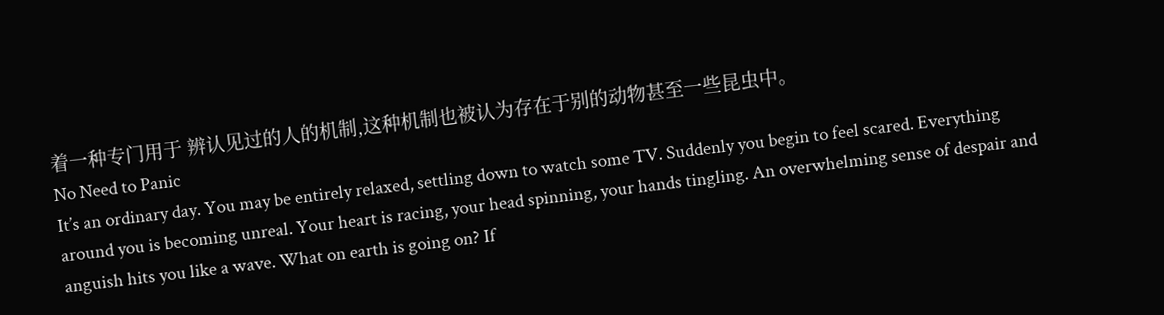着一种专门用于 辨认见过的人的机制,这种机制也被认为存在于别的动物甚至一些昆虫中。
No Need to Panic
It’s an ordinary day. You may be entirely relaxed, settling down to watch some TV. Suddenly you begin to feel scared. Everything around you is becoming unreal. Your heart is racing, your head spinning, your hands tingling. An overwhelming sense of despair and anguish hits you like a wave. What on earth is going on? If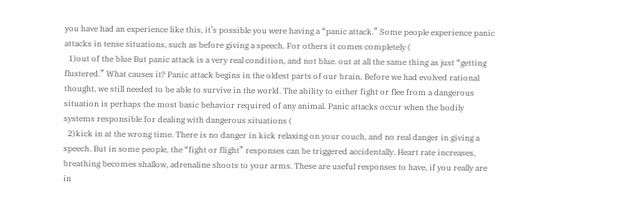you have had an experience like this, it’s possible you were having a “panic attack.” Some people experience panic attacks in tense situations, such as before giving a speech. For others it comes completely (
  1)out of the blue But panic attack is a very real condition, and not blue. out at all the same thing as just “getting flustered.” What causes it? Panic attack begins in the oldest parts of our brain. Before we had evolved rational thought, we still needed to be able to survive in the world. The ability to either fight or flee from a dangerous situation is perhaps the most basic behavior required of any animal. Panic attacks occur when the bodily systems responsible for dealing with dangerous situations (
  2)kick in at the wrong time. There is no danger in kick relaxing on your couch, and no real danger in giving a speech. But in some people, the “fight or flight” responses can be triggered accidentally. Heart rate increases, breathing becomes shallow, adrenaline shoots to your arms. These are useful responses to have, if you really are in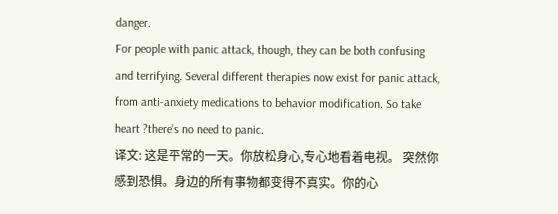danger.
For people with panic attack, though, they can be both confusing and terrifying. Several different therapies now exist for panic attack, from anti-anxiety medications to behavior modification. So take heart ?there’s no need to panic.
译文: 这是平常的一天。你放松身心,专心地看着电视。 突然你感到恐惧。身边的所有事物都变得不真实。你的心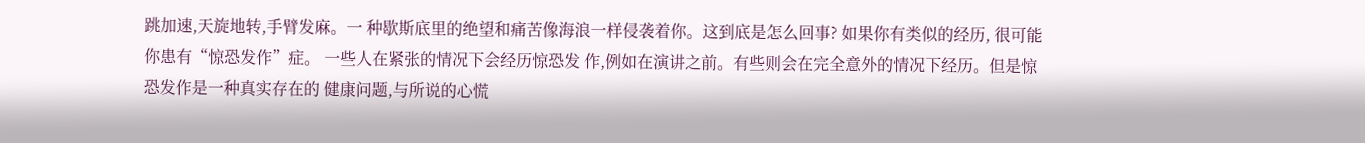跳加速,天旋地转,手臂发麻。一 种歇斯底里的绝望和痛苦像海浪一样侵袭着你。这到底是怎么回事? 如果你有类似的经历, 很可能你患有“惊恐发作”症。 一些人在紧张的情况下会经历惊恐发 作,例如在演讲之前。有些则会在完全意外的情况下经历。但是惊恐发作是一种真实存在的 健康问题,与所说的心慌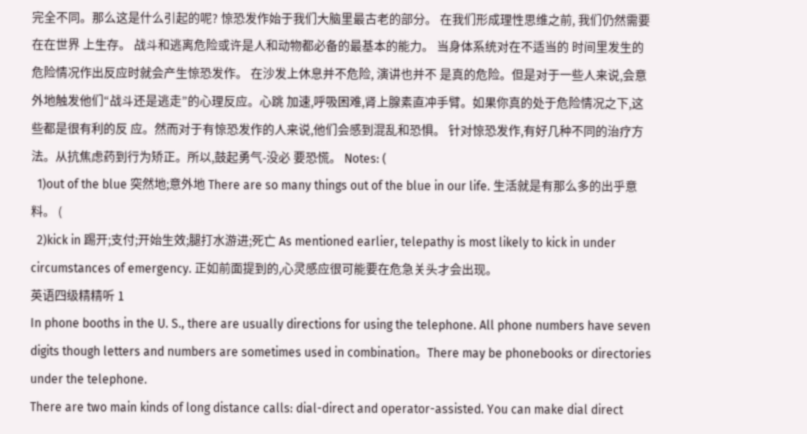完全不同。那么这是什么引起的呢? 惊恐发作始于我们大脑里最古老的部分。 在我们形成理性思维之前, 我们仍然需要在在世界 上生存。 战斗和逃离危险或许是人和动物都必备的最基本的能力。 当身体系统对在不适当的 时间里发生的危险情况作出反应时就会产生惊恐发作。 在沙发上休息并不危险, 演讲也并不 是真的危险。但是对于一些人来说,会意外地触发他们“战斗还是逃走”的心理反应。心跳 加速,呼吸困难,肾上腺素直冲手臂。如果你真的处于危险情况之下,这些都是很有利的反 应。然而对于有惊恐发作的人来说,他们会感到混乱和恐惧。 针对惊恐发作,有好几种不同的治疗方法。从抗焦虑药到行为矫正。所以,鼓起勇气-没必 要恐慌。 Notes: (
  1)out of the blue 突然地;意外地 There are so many things out of the blue in our life. 生活就是有那么多的出乎意料。 (
  2)kick in 踢开;支付;开始生效;腿打水游进;死亡 As mentioned earlier, telepathy is most likely to kick in under circumstances of emergency. 正如前面提到的,心灵感应很可能要在危急关头才会出现。
英语四级精精听 1
In phone booths in the U. S., there are usually directions for using the telephone. All phone numbers have seven digits though letters and numbers are sometimes used in combination。There may be phonebooks or directories under the telephone.
There are two main kinds of long distance calls: dial-direct and operator-assisted. You can make dial direct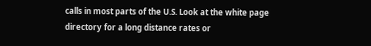calls in most parts of the U.S. Look at the white page directory for a long distance rates or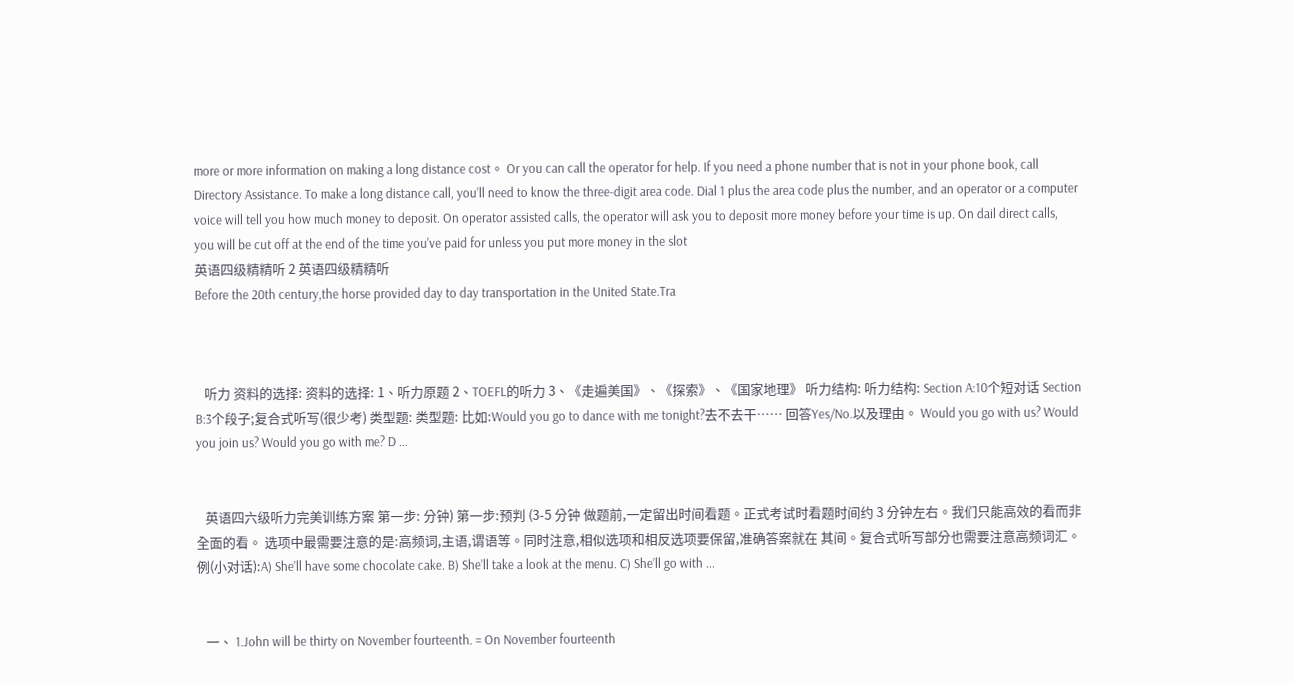more or more information on making a long distance cost。 Or you can call the operator for help. If you need a phone number that is not in your phone book, call Directory Assistance. To make a long distance call, you’ll need to know the three-digit area code. Dial 1 plus the area code plus the number, and an operator or a computer voice will tell you how much money to deposit. On operator assisted calls, the operator will ask you to deposit more money before your time is up. On dail direct calls, you will be cut off at the end of the time you've paid for unless you put more money in the slot
英语四级精精听 2 英语四级精精听
Before the 20th century,the horse provided day to day transportation in the United State.Tra



   听力 资料的选择: 资料的选择: 1、听力原题 2、TOEFL的听力 3、《走遍美国》、《探索》、《国家地理》 听力结构: 听力结构: Section A:10个短对话 Section B:3个段子;复合式听写(很少考) 类型题: 类型题: 比如:Would you go to dance with me tonight?去不去干…… 回答Yes/No.以及理由。 Would you go with us? Would you join us? Would you go with me? D ...


   英语四六级听力完美训练方案 第一步: 分钟) 第一步:预判 (3-5 分钟 做题前,一定留出时间看题。正式考试时看题时间约 3 分钟左右。我们只能高效的看而非全面的看。 选项中最需要注意的是:高频词,主语,谓语等。同时注意,相似选项和相反选项要保留,准确答案就在 其间。复合式听写部分也需要注意高频词汇。 例(小对话):A) She’ll have some chocolate cake. B) She’ll take a look at the menu. C) She’ll go with ...


   一、 1.John will be thirty on November fourteenth. = On November fourteenth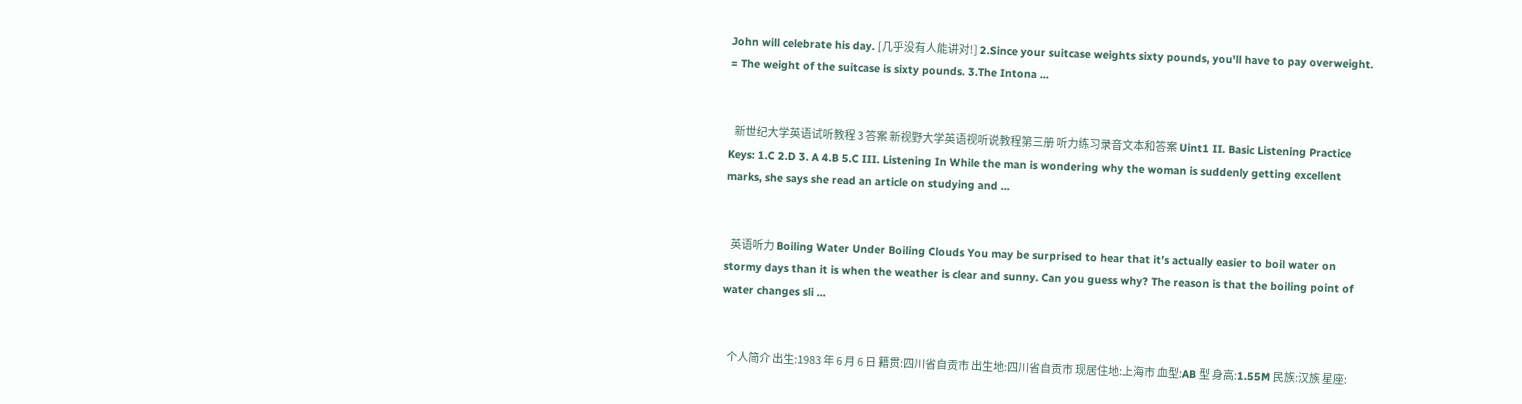John will celebrate his day. [几乎没有人能讲对!] 2.Since your suitcase weights sixty pounds, you'll have to pay overweight. = The weight of the suitcase is sixty pounds. 3.The Intona ...


   新世纪大学英语试听教程 3 答案 新视野大学英语视听说教程第三册 听力练习录音文本和答案 Uint1 II. Basic Listening Practice Keys: 1.C 2.D 3. A 4.B 5.C III. Listening In While the man is wondering why the woman is suddenly getting excellent marks, she says she read an article on studying and ...


   英语听力 Boiling Water Under Boiling Clouds You may be surprised to hear that it’s actually easier to boil water on stormy days than it is when the weather is clear and sunny. Can you guess why? The reason is that the boiling point of water changes sli ...


   个人简介 出生:1983 年 6 月 6 日 籍贯:四川省自贡市 出生地:四川省自贡市 现居住地:上海市 血型:AB 型 身高:1.55M 民族:汉族 星座: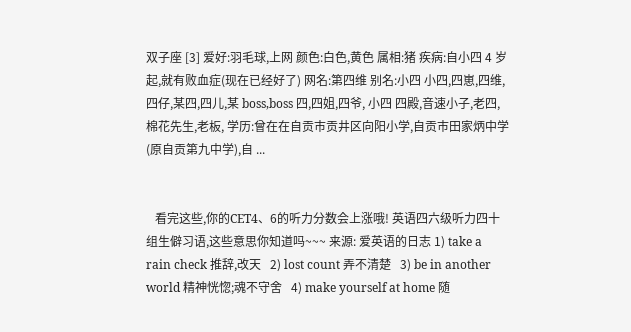双子座 [3] 爱好:羽毛球,上网 颜色:白色,黄色 属相:猪 疾病:自小四 4 岁起,就有败血症(现在已经好了) 网名:第四维 别名:小四 小四,四崽,四维,四仔,某四,四儿,某 boss,boss 四,四姐,四爷, 小四 四殿,音速小子,老四,棉花先生,老板, 学历:曾在在自贡市贡井区向阳小学,自贡市田家炳中学(原自贡第九中学),自 ...


   看完这些,你的CET4、6的听力分数会上涨哦! 英语四六级听力四十组生僻习语,这些意思你知道吗~~~ 来源: 爱英语的日志 1) take a rain check 推辞,改天   2) lost count 弄不清楚   3) be in another world 精神恍惚;魂不守舍   4) make yourself at home 随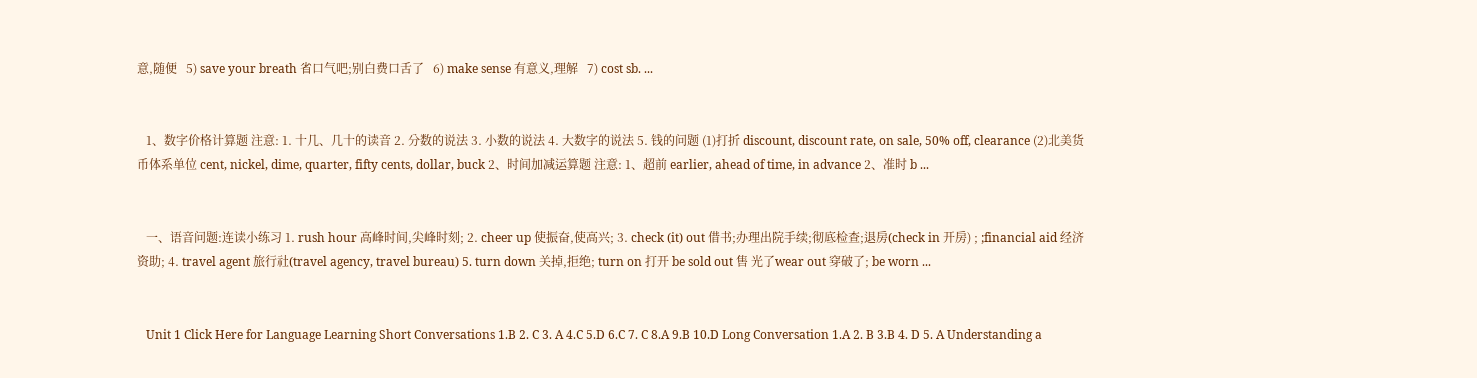意,随便   5) save your breath 省口气吧;别白费口舌了   6) make sense 有意义,理解   7) cost sb. ...


   1、数字价格计算题 注意: 1. 十几、几十的读音 2. 分数的说法 3. 小数的说法 4. 大数字的说法 5. 钱的问题 (1)打折 discount, discount rate, on sale, 50% off, clearance (2)北美货币体系单位 cent, nickel, dime, quarter, fifty cents, dollar, buck 2、时间加减运算题 注意: 1、超前 earlier, ahead of time, in advance 2、准时 b ...


   一、语音问题:连读小练习 1. rush hour 高峰时间,尖峰时刻; 2. cheer up 使振奋,使高兴; 3. check (it) out 借书;办理出院手续;彻底检查;退房(check in 开房) ; ;financial aid 经济资助; 4. travel agent 旅行社(travel agency, travel bureau) 5. turn down 关掉,拒绝; turn on 打开 be sold out 售 光了wear out 穿破了; be worn ...


   Unit 1 Click Here for Language Learning Short Conversations 1.B 2. C 3. A 4.C 5.D 6.C 7. C 8.A 9.B 10.D Long Conversation 1.A 2. B 3.B 4. D 5. A Understanding a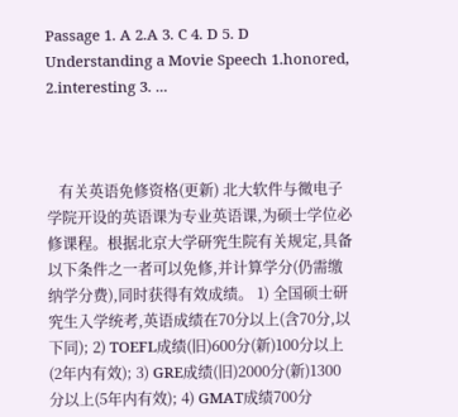Passage 1. A 2.A 3. C 4. D 5. D Understanding a Movie Speech 1.honored, 2.interesting 3. ...



   有关英语免修资格(更新) 北大软件与微电子学院开设的英语课为专业英语课,为硕士学位必修课程。根据北京大学研究生院有关规定,具备以下条件之一者可以免修,并计算学分(仍需缴纳学分费),同时获得有效成绩。 1) 全国硕士研究生入学统考,英语成绩在70分以上(含70分,以下同); 2) TOEFL成绩(旧)600分(新)100分以上(2年内有效); 3) GRE成绩(旧)2000分(新)1300分以上(5年内有效); 4) GMAT成绩700分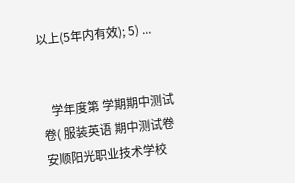以上(5年内有效); 5) ...


   学年度第 学期期中测试卷( 服装英语 期中测试卷 安顺阳光职业技术学校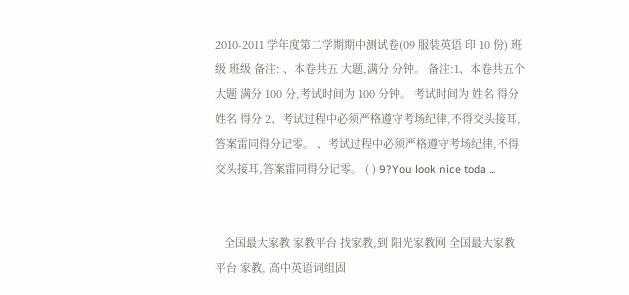2010-2011 学年度第二学期期中测试卷(09 服装英语 印 10 份) 班级 班级 备注: 、本卷共五 大题,满分 分钟。 备注:1、本卷共五个大题 满分 100 分,考试时间为 100 分钟。 考试时间为 姓名 得分 姓名 得分 2、考试过程中必须严格遵守考场纪律,不得交头接耳,答案雷同得分记零。 、考试过程中必须严格遵守考场纪律,不得交头接耳,答案雷同得分记零。 ( ) 9?You look nice toda ...


   全国最大家教 家教平台 找家教,到 阳光家教网 全国最大家教平台 家教, 高中英语词组固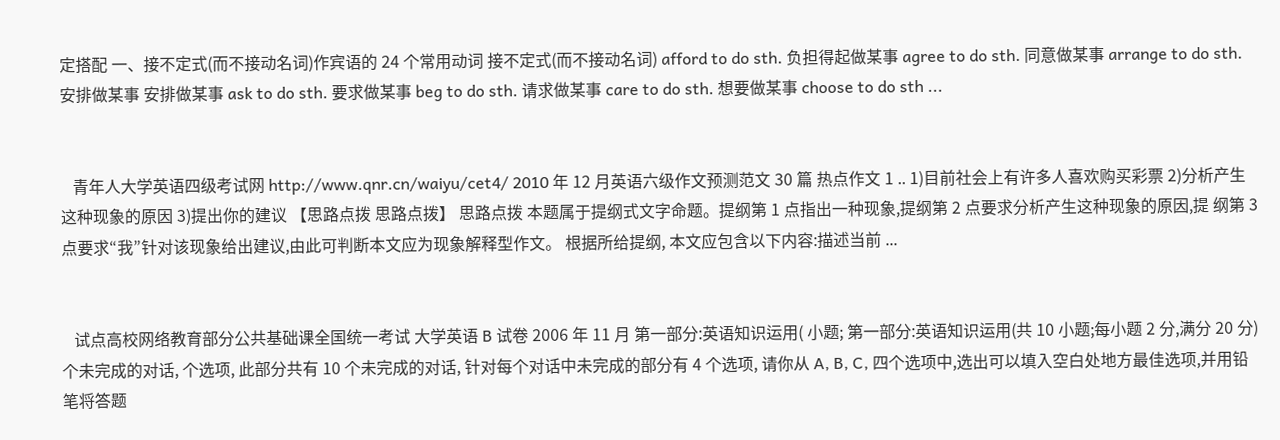定搭配 一、接不定式(而不接动名词)作宾语的 24 个常用动词 接不定式(而不接动名词) afford to do sth. 负担得起做某事 agree to do sth. 同意做某事 arrange to do sth.安排做某事 安排做某事 ask to do sth. 要求做某事 beg to do sth. 请求做某事 care to do sth. 想要做某事 choose to do sth ...


   青年人大学英语四级考试网 http://www.qnr.cn/waiyu/cet4/ 2010 年 12 月英语六级作文预测范文 30 篇 热点作文 1 .. 1)目前社会上有许多人喜欢购买彩票 2)分析产生这种现象的原因 3)提出你的建议 【思路点拨 思路点拨】 思路点拨 本题属于提纲式文字命题。提纲第 1 点指出一种现象,提纲第 2 点要求分析产生这种现象的原因,提 纲第 3 点要求“我”针对该现象给出建议,由此可判断本文应为现象解释型作文。 根据所给提纲, 本文应包含以下内容:描述当前 ...


   试点高校网络教育部分公共基础课全国统一考试 大学英语 B 试卷 2006 年 11 月 第一部分:英语知识运用( 小题; 第一部分:英语知识运用(共 10 小题;每小题 2 分,满分 20 分) 个未完成的对话, 个选项, 此部分共有 10 个未完成的对话, 针对每个对话中未完成的部分有 4 个选项, 请你从 A, B, C, 四个选项中,选出可以填入空白处地方最佳选项,并用铅笔将答题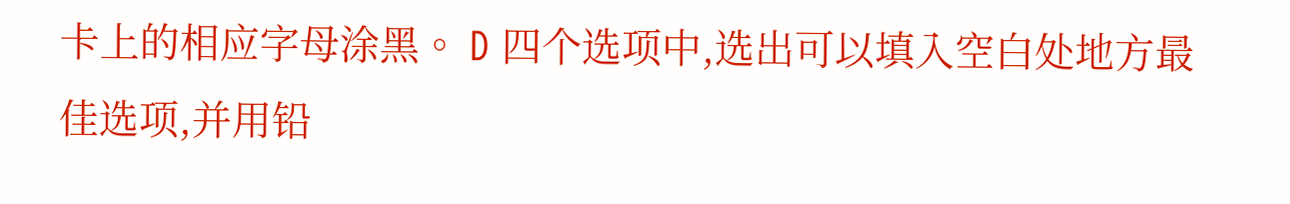卡上的相应字母涂黑。 D 四个选项中,选出可以填入空白处地方最佳选项,并用铅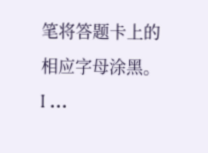笔将答题卡上的相应字母涂黑。 I ...